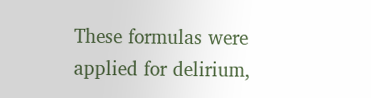These formulas were applied for delirium,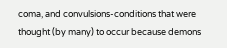coma, and convulsions-conditions that were thought (by many) to occur because demons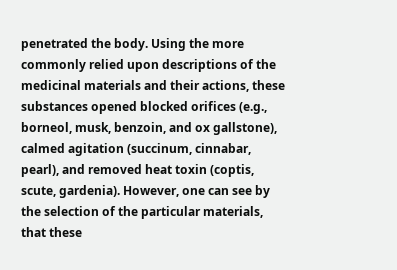penetrated the body. Using the more commonly relied upon descriptions of the medicinal materials and their actions, these substances opened blocked orifices (e.g., borneol, musk, benzoin, and ox gallstone), calmed agitation (succinum, cinnabar, pearl), and removed heat toxin (coptis, scute, gardenia). However, one can see by the selection of the particular materials, that these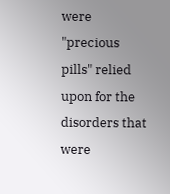were "precious pills" relied upon for the disorders that were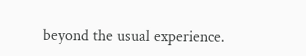beyond the usual experience.